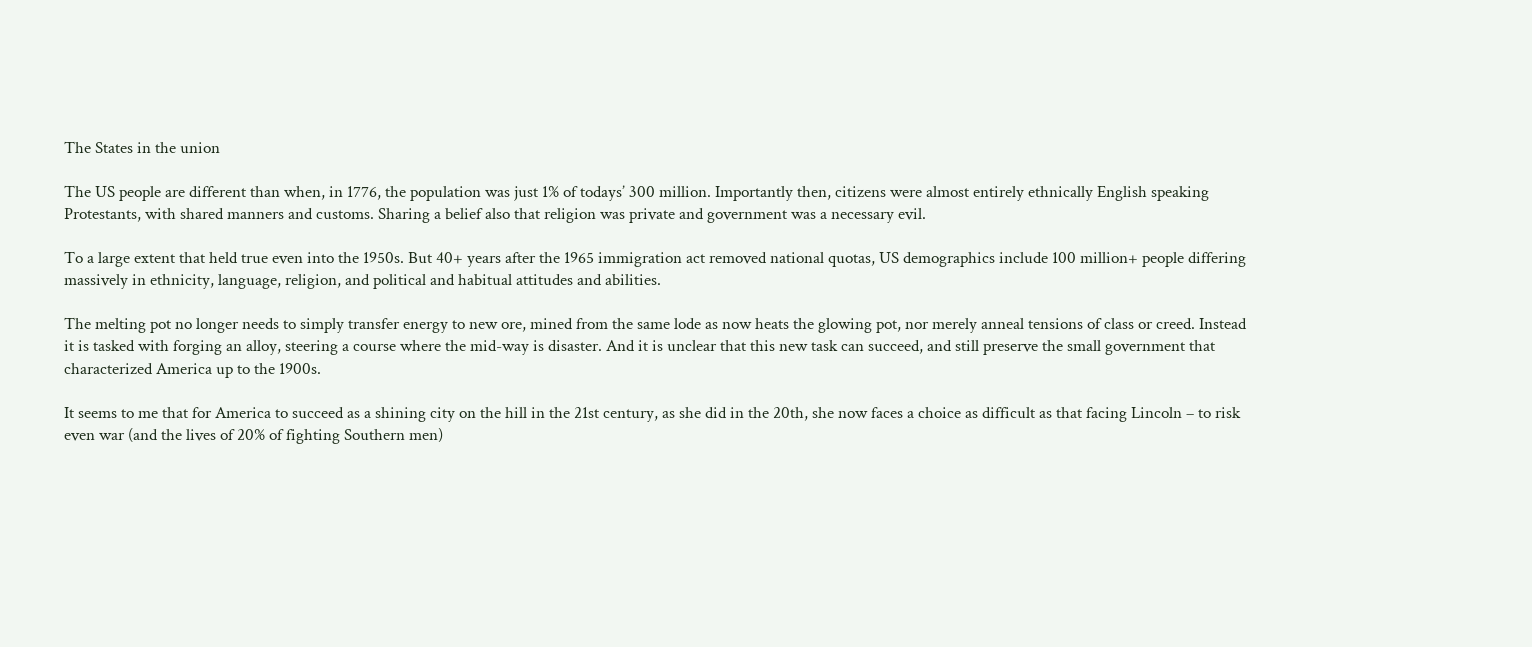The States in the union

The US people are different than when, in 1776, the population was just 1% of todays’ 300 million. Importantly then, citizens were almost entirely ethnically English speaking Protestants, with shared manners and customs. Sharing a belief also that religion was private and government was a necessary evil.

To a large extent that held true even into the 1950s. But 40+ years after the 1965 immigration act removed national quotas, US demographics include 100 million+ people differing massively in ethnicity, language, religion, and political and habitual attitudes and abilities.

The melting pot no longer needs to simply transfer energy to new ore, mined from the same lode as now heats the glowing pot, nor merely anneal tensions of class or creed. Instead it is tasked with forging an alloy, steering a course where the mid-way is disaster. And it is unclear that this new task can succeed, and still preserve the small government that characterized America up to the 1900s.

It seems to me that for America to succeed as a shining city on the hill in the 21st century, as she did in the 20th, she now faces a choice as difficult as that facing Lincoln – to risk even war (and the lives of 20% of fighting Southern men)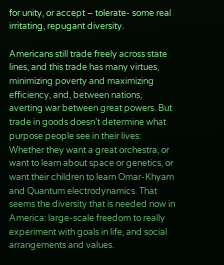for unity, or accept – tolerate- some real irritating, repugant diversity.

Americans still trade freely across state lines, and this trade has many virtues, minimizing poverty and maximizing efficiency, and, between nations, averting war between great powers. But trade in goods doesn’t determine what purpose people see in their lives: Whether they want a great orchestra, or want to learn about space or genetics, or want their children to learn Omar-Khyam and Quantum electrodynamics. That seems the diversity that is needed now in America: large-scale freedom to really experiment with goals in life, and social arrangements and values.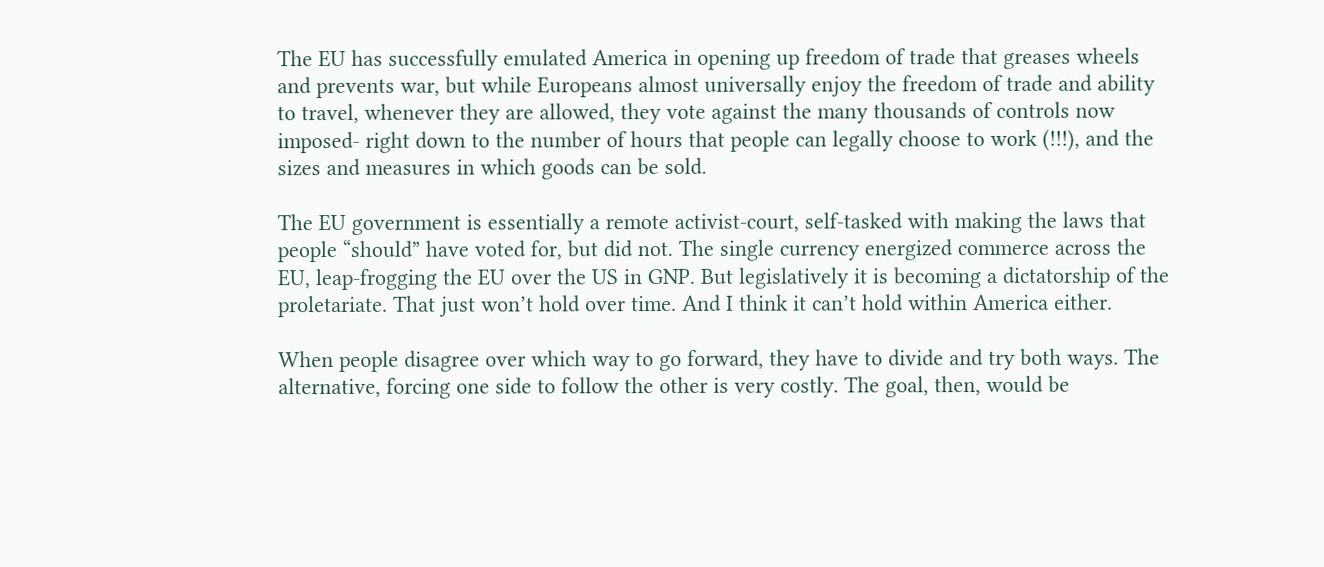The EU has successfully emulated America in opening up freedom of trade that greases wheels and prevents war, but while Europeans almost universally enjoy the freedom of trade and ability to travel, whenever they are allowed, they vote against the many thousands of controls now imposed- right down to the number of hours that people can legally choose to work (!!!), and the sizes and measures in which goods can be sold.

The EU government is essentially a remote activist-court, self-tasked with making the laws that people “should” have voted for, but did not. The single currency energized commerce across the EU, leap-frogging the EU over the US in GNP. But legislatively it is becoming a dictatorship of the proletariate. That just won’t hold over time. And I think it can’t hold within America either.

When people disagree over which way to go forward, they have to divide and try both ways. The alternative, forcing one side to follow the other is very costly. The goal, then, would be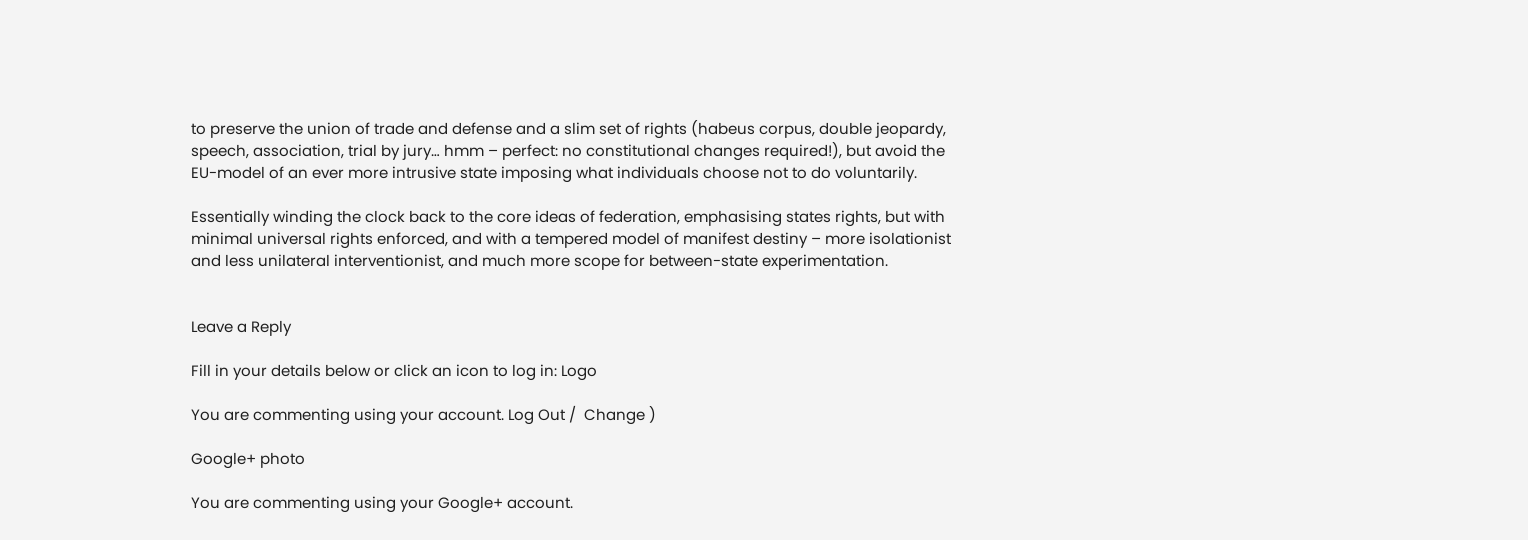to preserve the union of trade and defense and a slim set of rights (habeus corpus, double jeopardy, speech, association, trial by jury… hmm – perfect: no constitutional changes required!), but avoid the EU-model of an ever more intrusive state imposing what individuals choose not to do voluntarily.

Essentially winding the clock back to the core ideas of federation, emphasising states rights, but with minimal universal rights enforced, and with a tempered model of manifest destiny – more isolationist and less unilateral interventionist, and much more scope for between-state experimentation.


Leave a Reply

Fill in your details below or click an icon to log in: Logo

You are commenting using your account. Log Out /  Change )

Google+ photo

You are commenting using your Google+ account.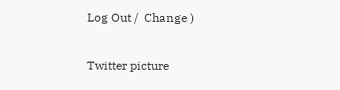Log Out /  Change )

Twitter picture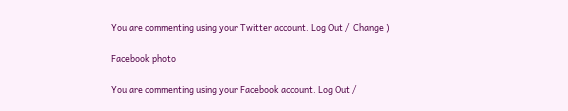You are commenting using your Twitter account. Log Out /  Change )

Facebook photo

You are commenting using your Facebook account. Log Out /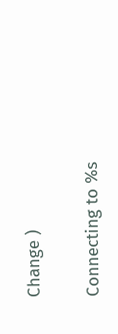Change )

Connecting to %s